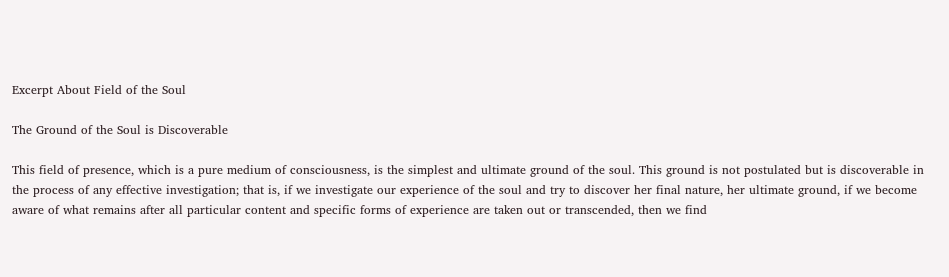Excerpt About Field of the Soul

The Ground of the Soul is Discoverable

This field of presence, which is a pure medium of consciousness, is the simplest and ultimate ground of the soul. This ground is not postulated but is discoverable in the process of any effective investigation; that is, if we investigate our experience of the soul and try to discover her final nature, her ultimate ground, if we become aware of what remains after all particular content and specific forms of experience are taken out or transcended, then we find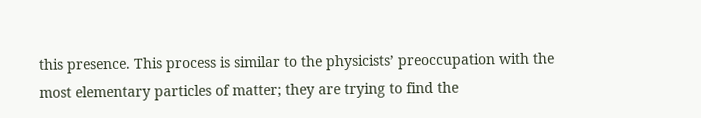this presence. This process is similar to the physicists’ preoccupation with the most elementary particles of matter; they are trying to find the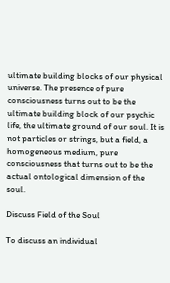ultimate building blocks of our physical universe. The presence of pure consciousness turns out to be the ultimate building block of our psychic life, the ultimate ground of our soul. It is not particles or strings, but a field, a homogeneous medium, pure consciousness that turns out to be the actual ontological dimension of the soul.

Discuss Field of the Soul

To discuss an individual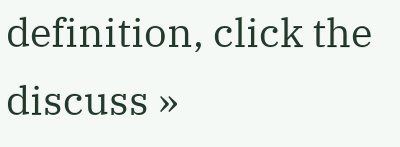definition, click the discuss »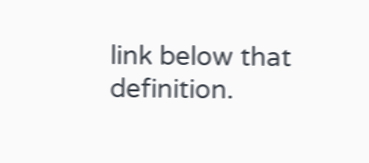link below that definition.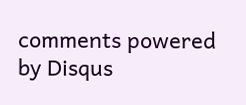comments powered by Disqus